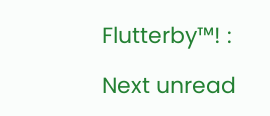Flutterby™! :

Next unread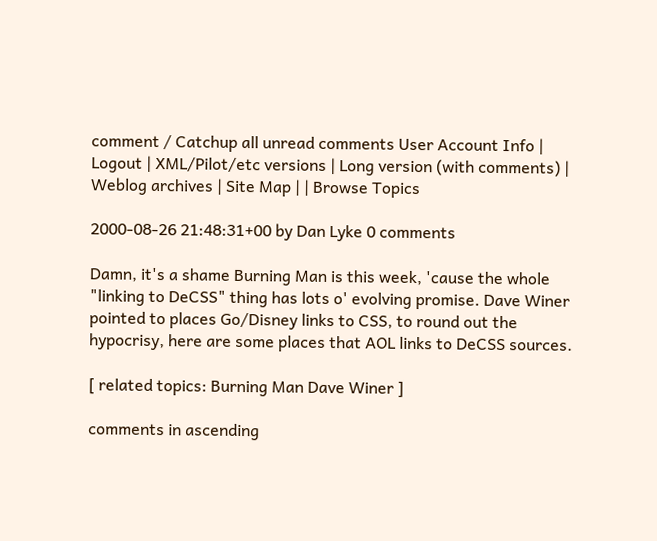comment / Catchup all unread comments User Account Info | Logout | XML/Pilot/etc versions | Long version (with comments) | Weblog archives | Site Map | | Browse Topics

2000-08-26 21:48:31+00 by Dan Lyke 0 comments

Damn, it's a shame Burning Man is this week, 'cause the whole "linking to DeCSS" thing has lots o' evolving promise. Dave Winer pointed to places Go/Disney links to CSS, to round out the hypocrisy, here are some places that AOL links to DeCSS sources.

[ related topics: Burning Man Dave Winer ]

comments in ascending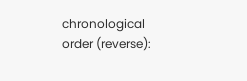chronological order (reverse):